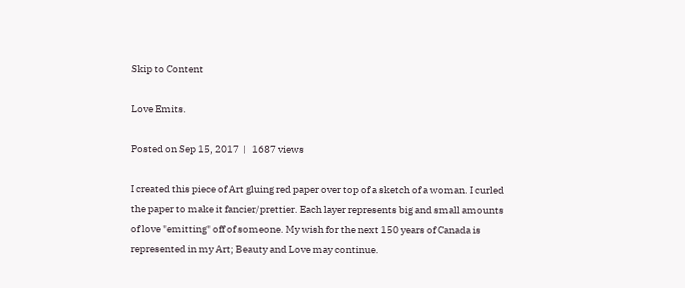Skip to Content

Love Emits.

Posted on Sep 15, 2017  |   1687 views

I created this piece of Art gluing red paper over top of a sketch of a woman. I curled the paper to make it fancier/prettier. Each layer represents big and small amounts of love "emitting" off of someone. My wish for the next 150 years of Canada is represented in my Art; Beauty and Love may continue.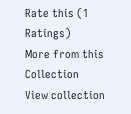Rate this (1 Ratings)
More from this Collection
View collection